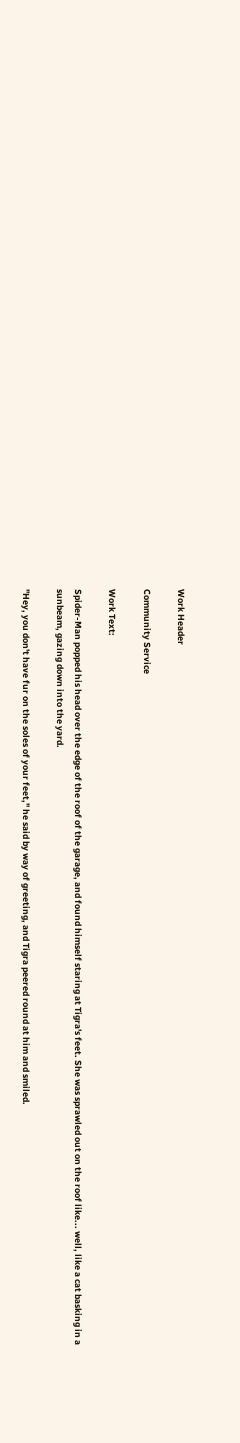Work Header

Community Service

Work Text:

Spider-Man popped his head over the edge of the roof of the garage, and found himself staring at Tigra's feet. She was sprawled out on the roof like... well, like a cat basking in a sunbeam, gazing down into the yard.

"Hey, you don't have fur on the soles of your feet," he said by way of greeting, and Tigra peered round at him and smiled.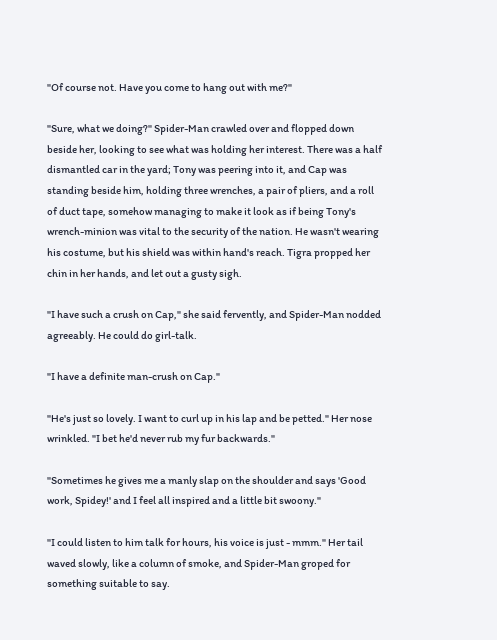"Of course not. Have you come to hang out with me?"

"Sure, what we doing?" Spider-Man crawled over and flopped down beside her, looking to see what was holding her interest. There was a half dismantled car in the yard; Tony was peering into it, and Cap was standing beside him, holding three wrenches, a pair of pliers, and a roll of duct tape, somehow managing to make it look as if being Tony's wrench-minion was vital to the security of the nation. He wasn't wearing his costume, but his shield was within hand's reach. Tigra propped her chin in her hands, and let out a gusty sigh.

"I have such a crush on Cap," she said fervently, and Spider-Man nodded agreeably. He could do girl-talk.

"I have a definite man-crush on Cap."

"He's just so lovely. I want to curl up in his lap and be petted." Her nose wrinkled. "I bet he'd never rub my fur backwards."

"Sometimes he gives me a manly slap on the shoulder and says 'Good work, Spidey!' and I feel all inspired and a little bit swoony."

"I could listen to him talk for hours, his voice is just - mmm." Her tail waved slowly, like a column of smoke, and Spider-Man groped for something suitable to say.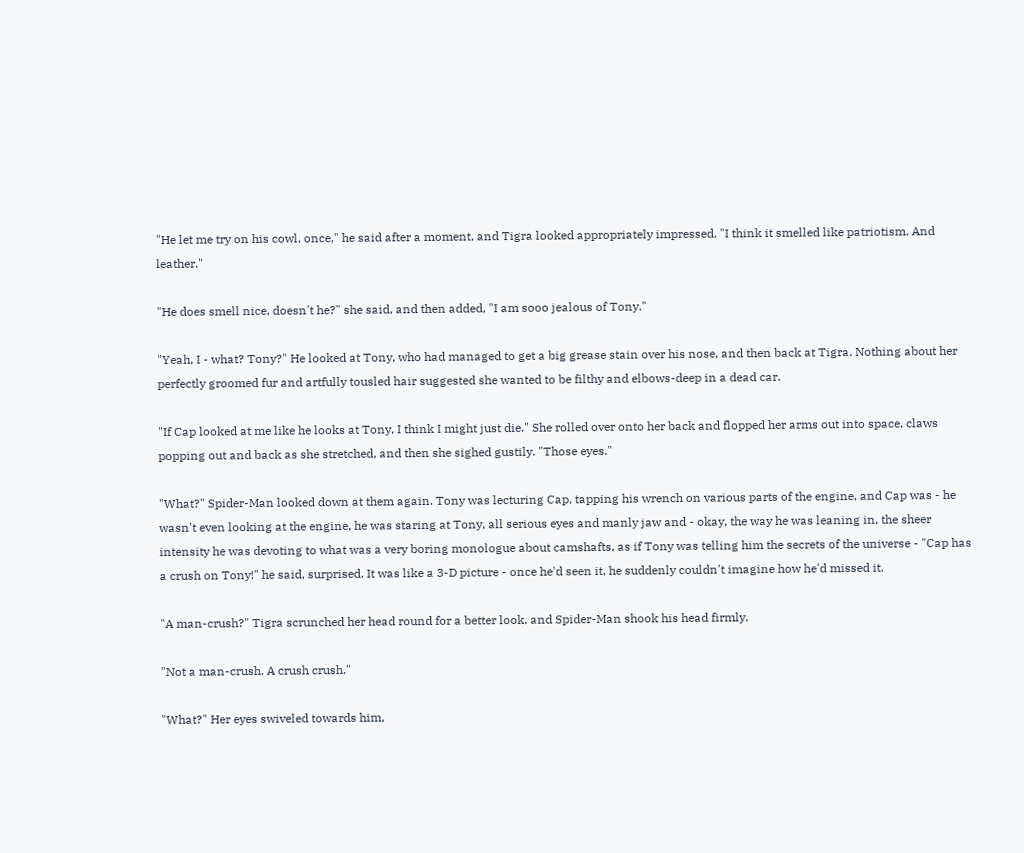"He let me try on his cowl, once," he said after a moment, and Tigra looked appropriately impressed. "I think it smelled like patriotism. And leather."

"He does smell nice, doesn't he?" she said, and then added, "I am sooo jealous of Tony."

"Yeah, I - what? Tony?" He looked at Tony, who had managed to get a big grease stain over his nose, and then back at Tigra. Nothing about her perfectly groomed fur and artfully tousled hair suggested she wanted to be filthy and elbows-deep in a dead car.

"If Cap looked at me like he looks at Tony, I think I might just die." She rolled over onto her back and flopped her arms out into space, claws popping out and back as she stretched, and then she sighed gustily. "Those eyes."

"What?" Spider-Man looked down at them again. Tony was lecturing Cap, tapping his wrench on various parts of the engine, and Cap was - he wasn't even looking at the engine, he was staring at Tony, all serious eyes and manly jaw and - okay, the way he was leaning in, the sheer intensity he was devoting to what was a very boring monologue about camshafts, as if Tony was telling him the secrets of the universe - "Cap has a crush on Tony!" he said, surprised. It was like a 3-D picture - once he'd seen it, he suddenly couldn't imagine how he'd missed it.

"A man-crush?" Tigra scrunched her head round for a better look, and Spider-Man shook his head firmly.

"Not a man-crush. A crush crush."

"What?" Her eyes swiveled towards him,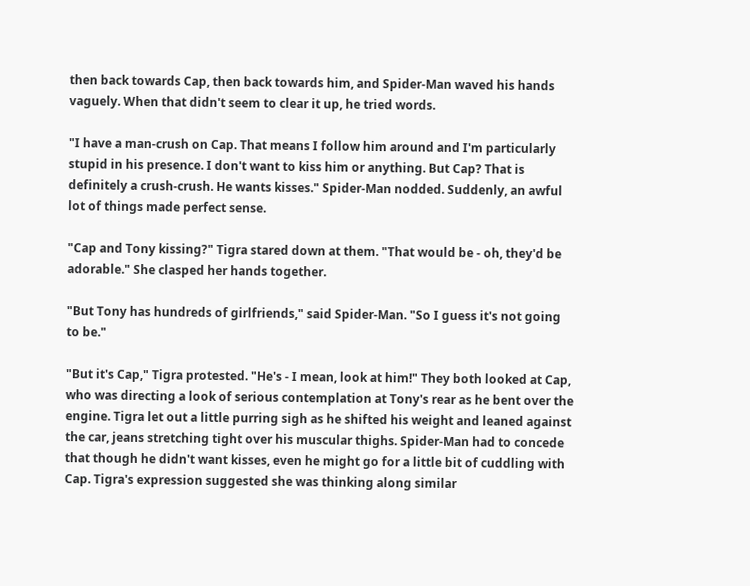then back towards Cap, then back towards him, and Spider-Man waved his hands vaguely. When that didn't seem to clear it up, he tried words.

"I have a man-crush on Cap. That means I follow him around and I'm particularly stupid in his presence. I don't want to kiss him or anything. But Cap? That is definitely a crush-crush. He wants kisses." Spider-Man nodded. Suddenly, an awful lot of things made perfect sense.

"Cap and Tony kissing?" Tigra stared down at them. "That would be - oh, they'd be adorable." She clasped her hands together.

"But Tony has hundreds of girlfriends," said Spider-Man. "So I guess it's not going to be."

"But it's Cap," Tigra protested. "He's - I mean, look at him!" They both looked at Cap, who was directing a look of serious contemplation at Tony's rear as he bent over the engine. Tigra let out a little purring sigh as he shifted his weight and leaned against the car, jeans stretching tight over his muscular thighs. Spider-Man had to concede that though he didn't want kisses, even he might go for a little bit of cuddling with Cap. Tigra's expression suggested she was thinking along similar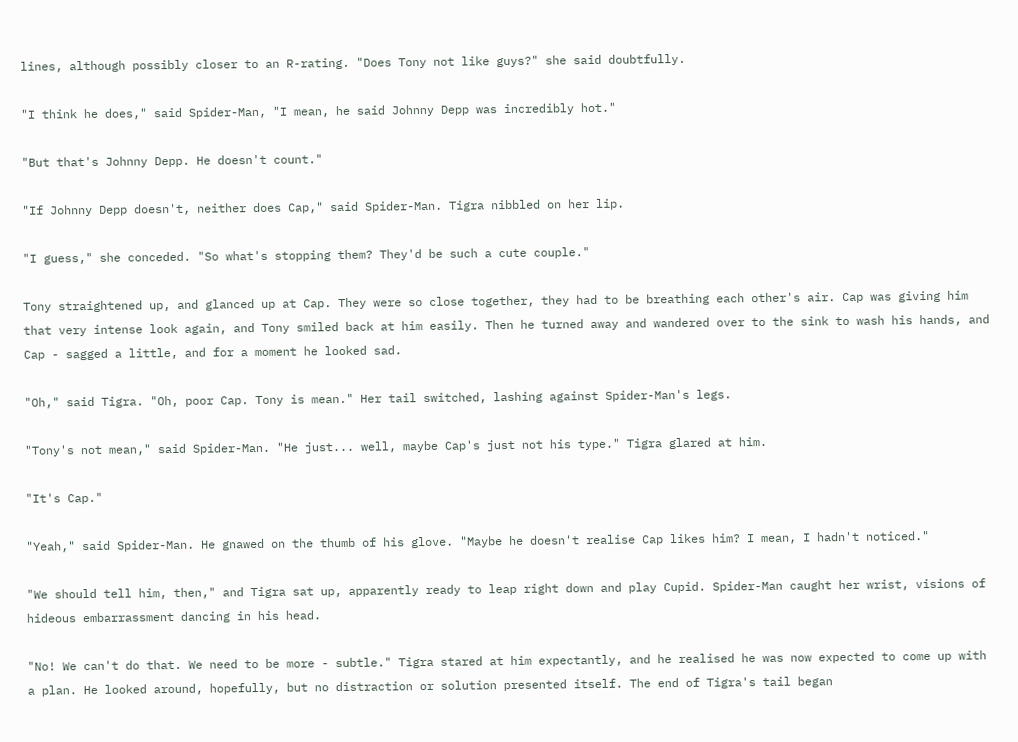lines, although possibly closer to an R-rating. "Does Tony not like guys?" she said doubtfully.

"I think he does," said Spider-Man, "I mean, he said Johnny Depp was incredibly hot."

"But that's Johnny Depp. He doesn't count."

"If Johnny Depp doesn't, neither does Cap," said Spider-Man. Tigra nibbled on her lip.

"I guess," she conceded. "So what's stopping them? They'd be such a cute couple."

Tony straightened up, and glanced up at Cap. They were so close together, they had to be breathing each other's air. Cap was giving him that very intense look again, and Tony smiled back at him easily. Then he turned away and wandered over to the sink to wash his hands, and Cap - sagged a little, and for a moment he looked sad.

"Oh," said Tigra. "Oh, poor Cap. Tony is mean." Her tail switched, lashing against Spider-Man's legs.

"Tony's not mean," said Spider-Man. "He just... well, maybe Cap's just not his type." Tigra glared at him.

"It's Cap."

"Yeah," said Spider-Man. He gnawed on the thumb of his glove. "Maybe he doesn't realise Cap likes him? I mean, I hadn't noticed."

"We should tell him, then," and Tigra sat up, apparently ready to leap right down and play Cupid. Spider-Man caught her wrist, visions of hideous embarrassment dancing in his head.

"No! We can't do that. We need to be more - subtle." Tigra stared at him expectantly, and he realised he was now expected to come up with a plan. He looked around, hopefully, but no distraction or solution presented itself. The end of Tigra's tail began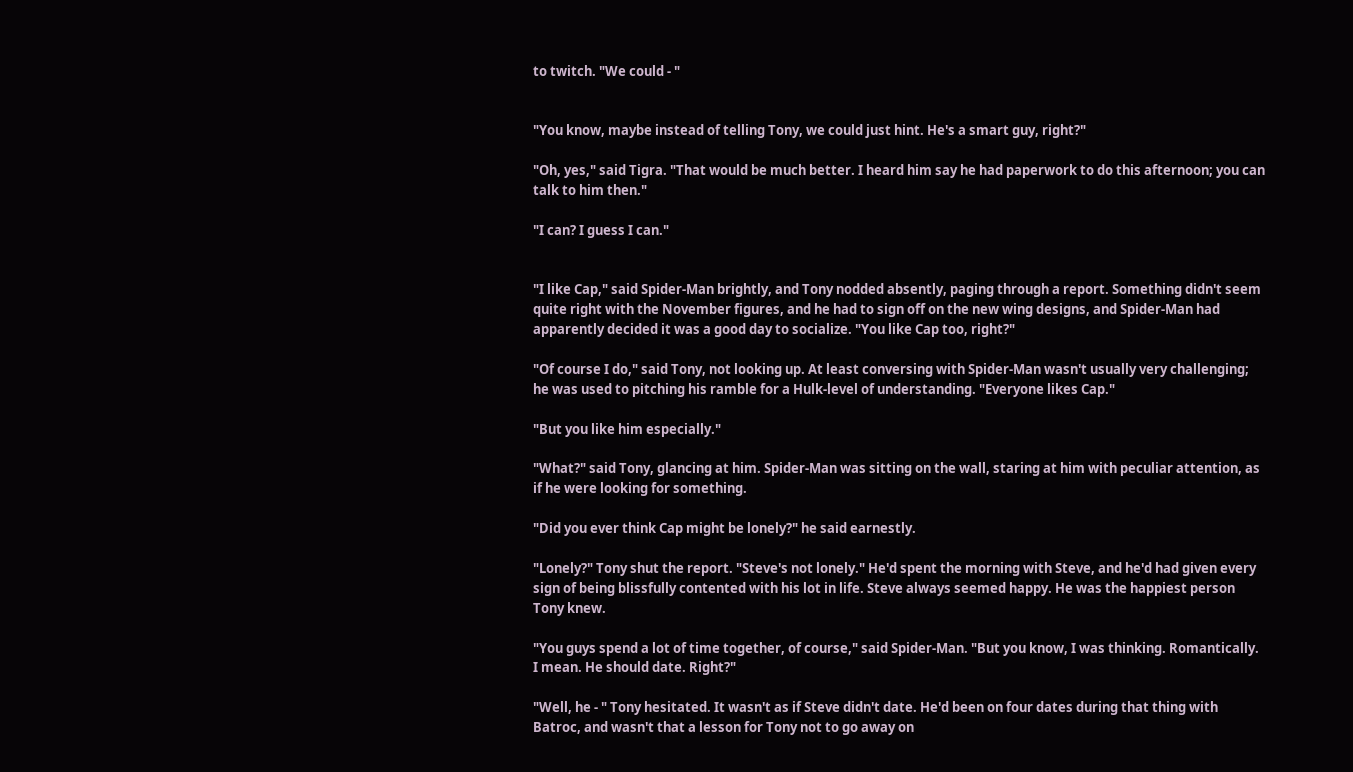to twitch. "We could - "


"You know, maybe instead of telling Tony, we could just hint. He's a smart guy, right?"

"Oh, yes," said Tigra. "That would be much better. I heard him say he had paperwork to do this afternoon; you can talk to him then."

"I can? I guess I can."


"I like Cap," said Spider-Man brightly, and Tony nodded absently, paging through a report. Something didn't seem quite right with the November figures, and he had to sign off on the new wing designs, and Spider-Man had apparently decided it was a good day to socialize. "You like Cap too, right?"

"Of course I do," said Tony, not looking up. At least conversing with Spider-Man wasn't usually very challenging; he was used to pitching his ramble for a Hulk-level of understanding. "Everyone likes Cap."

"But you like him especially."

"What?" said Tony, glancing at him. Spider-Man was sitting on the wall, staring at him with peculiar attention, as if he were looking for something.

"Did you ever think Cap might be lonely?" he said earnestly.

"Lonely?" Tony shut the report. "Steve's not lonely." He'd spent the morning with Steve, and he'd had given every sign of being blissfully contented with his lot in life. Steve always seemed happy. He was the happiest person Tony knew.

"You guys spend a lot of time together, of course," said Spider-Man. "But you know, I was thinking. Romantically. I mean. He should date. Right?"

"Well, he - " Tony hesitated. It wasn't as if Steve didn't date. He'd been on four dates during that thing with Batroc, and wasn't that a lesson for Tony not to go away on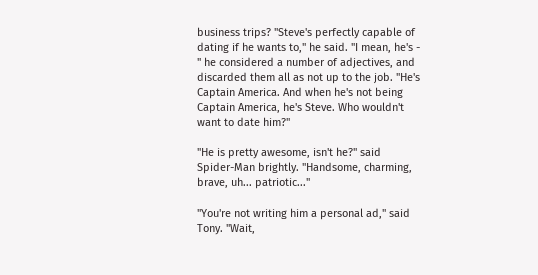business trips? "Steve's perfectly capable of dating if he wants to," he said. "I mean, he's - " he considered a number of adjectives, and discarded them all as not up to the job. "He's Captain America. And when he's not being Captain America, he's Steve. Who wouldn't want to date him?"

"He is pretty awesome, isn't he?" said Spider-Man brightly. "Handsome, charming, brave, uh... patriotic..."

"You're not writing him a personal ad," said Tony. "Wait,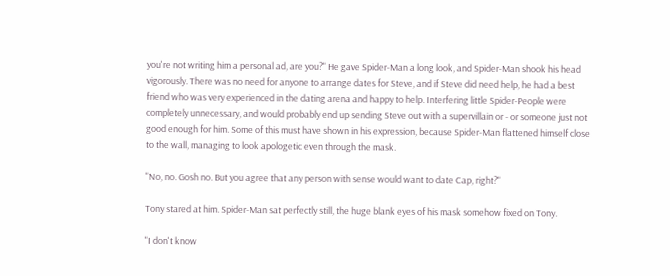you're not writing him a personal ad, are you?" He gave Spider-Man a long look, and Spider-Man shook his head vigorously. There was no need for anyone to arrange dates for Steve, and if Steve did need help, he had a best friend who was very experienced in the dating arena and happy to help. Interfering little Spider-People were completely unnecessary, and would probably end up sending Steve out with a supervillain or - or someone just not good enough for him. Some of this must have shown in his expression, because Spider-Man flattened himself close to the wall, managing to look apologetic even through the mask.

"No, no. Gosh no. But you agree that any person with sense would want to date Cap, right?"

Tony stared at him. Spider-Man sat perfectly still, the huge blank eyes of his mask somehow fixed on Tony.

"I don't know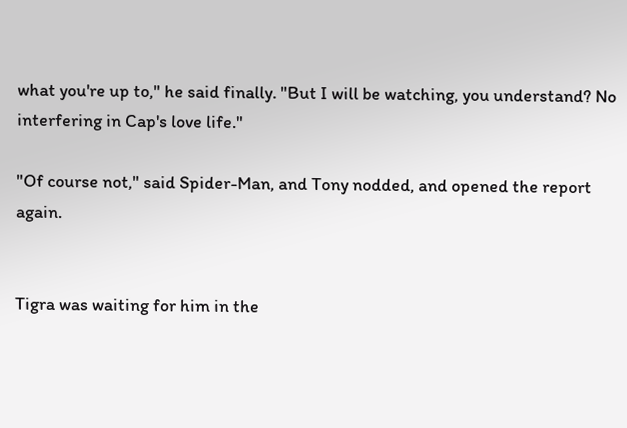what you're up to," he said finally. "But I will be watching, you understand? No interfering in Cap's love life."

"Of course not," said Spider-Man, and Tony nodded, and opened the report again.


Tigra was waiting for him in the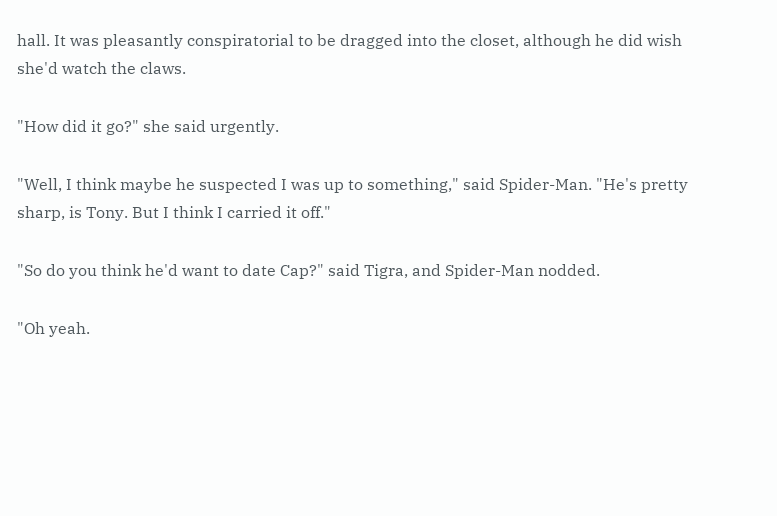hall. It was pleasantly conspiratorial to be dragged into the closet, although he did wish she'd watch the claws.

"How did it go?" she said urgently.

"Well, I think maybe he suspected I was up to something," said Spider-Man. "He's pretty sharp, is Tony. But I think I carried it off."

"So do you think he'd want to date Cap?" said Tigra, and Spider-Man nodded.

"Oh yeah.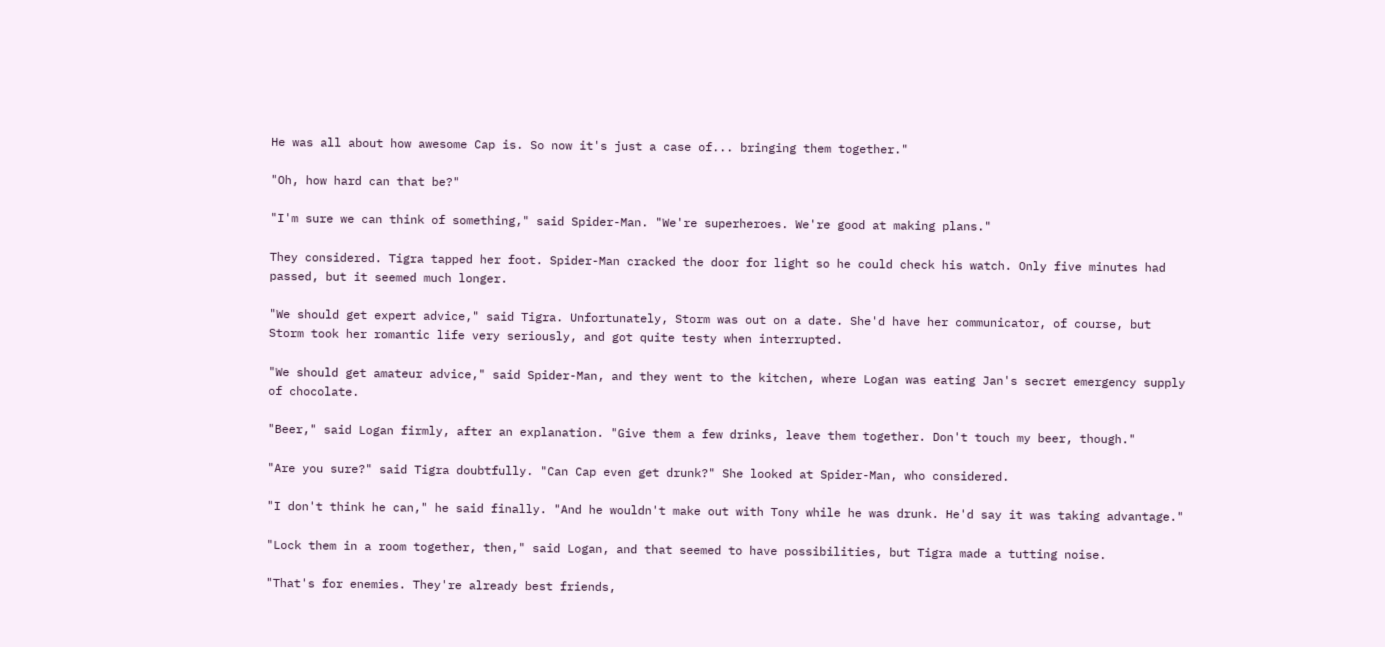He was all about how awesome Cap is. So now it's just a case of... bringing them together."

"Oh, how hard can that be?"

"I'm sure we can think of something," said Spider-Man. "We're superheroes. We're good at making plans."

They considered. Tigra tapped her foot. Spider-Man cracked the door for light so he could check his watch. Only five minutes had passed, but it seemed much longer.

"We should get expert advice," said Tigra. Unfortunately, Storm was out on a date. She'd have her communicator, of course, but Storm took her romantic life very seriously, and got quite testy when interrupted.

"We should get amateur advice," said Spider-Man, and they went to the kitchen, where Logan was eating Jan's secret emergency supply of chocolate.

"Beer," said Logan firmly, after an explanation. "Give them a few drinks, leave them together. Don't touch my beer, though."

"Are you sure?" said Tigra doubtfully. "Can Cap even get drunk?" She looked at Spider-Man, who considered.

"I don't think he can," he said finally. "And he wouldn't make out with Tony while he was drunk. He'd say it was taking advantage."

"Lock them in a room together, then," said Logan, and that seemed to have possibilities, but Tigra made a tutting noise.

"That's for enemies. They're already best friends,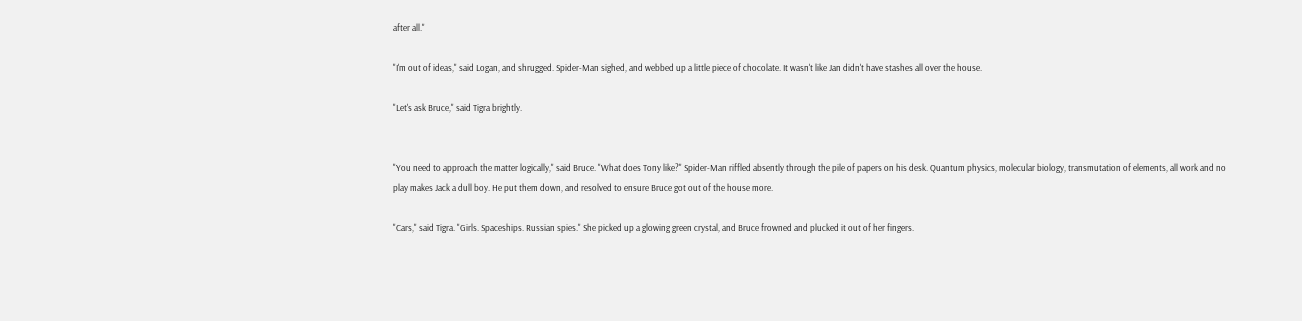after all."

"I'm out of ideas," said Logan, and shrugged. Spider-Man sighed, and webbed up a little piece of chocolate. It wasn't like Jan didn't have stashes all over the house.

"Let's ask Bruce," said Tigra brightly.


"You need to approach the matter logically," said Bruce. "What does Tony like?" Spider-Man riffled absently through the pile of papers on his desk. Quantum physics, molecular biology, transmutation of elements, all work and no play makes Jack a dull boy. He put them down, and resolved to ensure Bruce got out of the house more.

"Cars," said Tigra. "Girls. Spaceships. Russian spies." She picked up a glowing green crystal, and Bruce frowned and plucked it out of her fingers.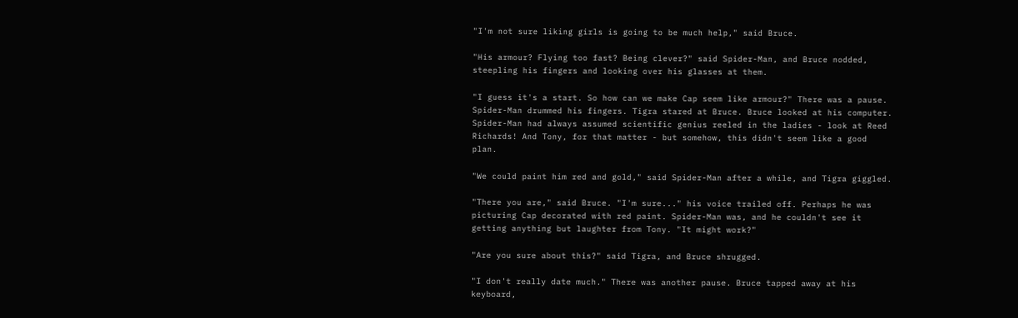"I'm not sure liking girls is going to be much help," said Bruce.

"His armour? Flying too fast? Being clever?" said Spider-Man, and Bruce nodded, steepling his fingers and looking over his glasses at them.

"I guess it's a start. So how can we make Cap seem like armour?" There was a pause. Spider-Man drummed his fingers. Tigra stared at Bruce. Bruce looked at his computer. Spider-Man had always assumed scientific genius reeled in the ladies - look at Reed Richards! And Tony, for that matter - but somehow, this didn't seem like a good plan.

"We could paint him red and gold," said Spider-Man after a while, and Tigra giggled.

"There you are," said Bruce. "I'm sure..." his voice trailed off. Perhaps he was picturing Cap decorated with red paint. Spider-Man was, and he couldn't see it getting anything but laughter from Tony. "It might work?"

"Are you sure about this?" said Tigra, and Bruce shrugged.

"I don't really date much." There was another pause. Bruce tapped away at his keyboard,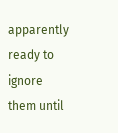apparently ready to ignore them until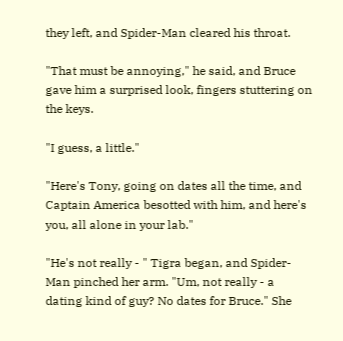they left, and Spider-Man cleared his throat.

"That must be annoying," he said, and Bruce gave him a surprised look, fingers stuttering on the keys.

"I guess, a little."

"Here's Tony, going on dates all the time, and Captain America besotted with him, and here's you, all alone in your lab."

"He's not really - " Tigra began, and Spider-Man pinched her arm. "Um, not really - a dating kind of guy? No dates for Bruce." She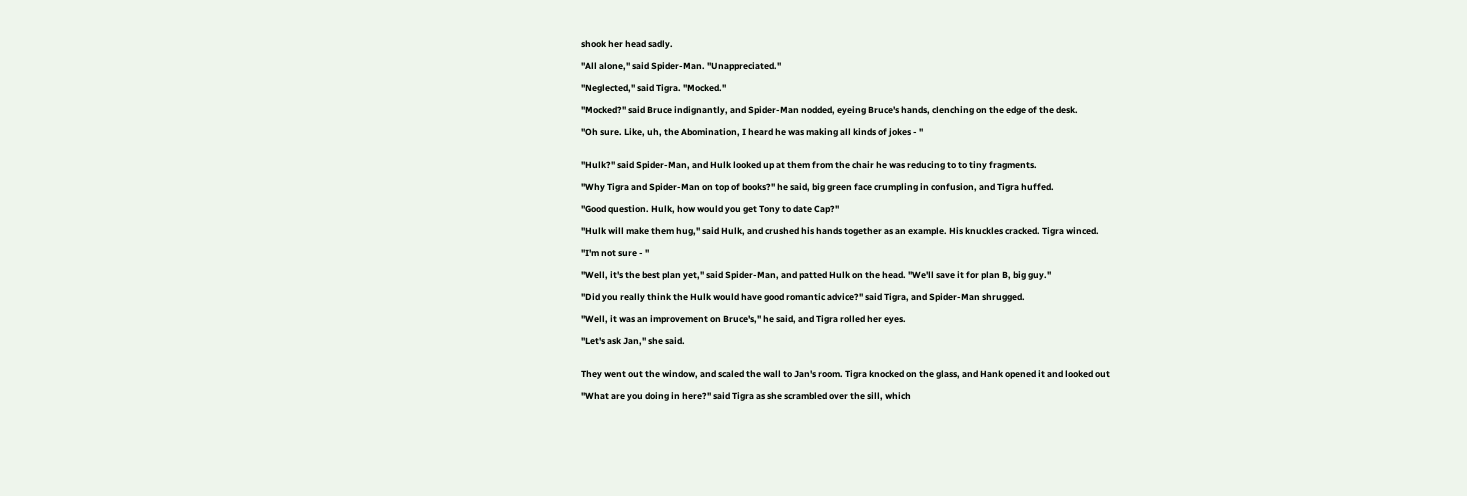shook her head sadly.

"All alone," said Spider-Man. "Unappreciated."

"Neglected," said Tigra. "Mocked."

"Mocked?" said Bruce indignantly, and Spider-Man nodded, eyeing Bruce's hands, clenching on the edge of the desk.

"Oh sure. Like, uh, the Abomination, I heard he was making all kinds of jokes - "


"Hulk?" said Spider-Man, and Hulk looked up at them from the chair he was reducing to to tiny fragments.

"Why Tigra and Spider-Man on top of books?" he said, big green face crumpling in confusion, and Tigra huffed.

"Good question. Hulk, how would you get Tony to date Cap?"

"Hulk will make them hug," said Hulk, and crushed his hands together as an example. His knuckles cracked. Tigra winced.

"I'm not sure - "

"Well, it's the best plan yet," said Spider-Man, and patted Hulk on the head. "We'll save it for plan B, big guy."

"Did you really think the Hulk would have good romantic advice?" said Tigra, and Spider-Man shrugged.

"Well, it was an improvement on Bruce's," he said, and Tigra rolled her eyes.

"Let's ask Jan," she said.


They went out the window, and scaled the wall to Jan's room. Tigra knocked on the glass, and Hank opened it and looked out

"What are you doing in here?" said Tigra as she scrambled over the sill, which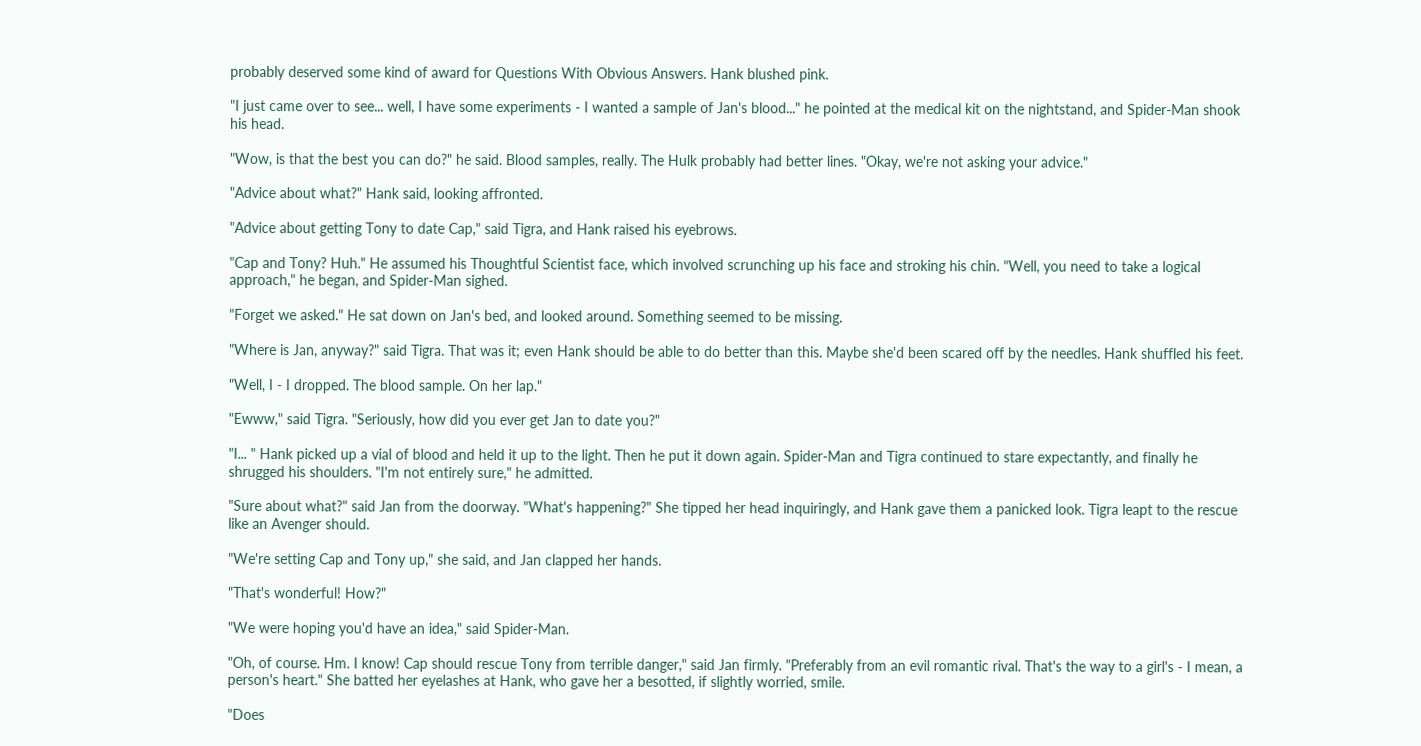probably deserved some kind of award for Questions With Obvious Answers. Hank blushed pink.

"I just came over to see... well, I have some experiments - I wanted a sample of Jan's blood..." he pointed at the medical kit on the nightstand, and Spider-Man shook his head.

"Wow, is that the best you can do?" he said. Blood samples, really. The Hulk probably had better lines. "Okay, we're not asking your advice."

"Advice about what?" Hank said, looking affronted.

"Advice about getting Tony to date Cap," said Tigra, and Hank raised his eyebrows.

"Cap and Tony? Huh." He assumed his Thoughtful Scientist face, which involved scrunching up his face and stroking his chin. "Well, you need to take a logical approach," he began, and Spider-Man sighed.

"Forget we asked." He sat down on Jan's bed, and looked around. Something seemed to be missing.

"Where is Jan, anyway?" said Tigra. That was it; even Hank should be able to do better than this. Maybe she'd been scared off by the needles. Hank shuffled his feet.

"Well, I - I dropped. The blood sample. On her lap."

"Ewww," said Tigra. "Seriously, how did you ever get Jan to date you?"

"I... " Hank picked up a vial of blood and held it up to the light. Then he put it down again. Spider-Man and Tigra continued to stare expectantly, and finally he shrugged his shoulders. "I'm not entirely sure," he admitted.

"Sure about what?" said Jan from the doorway. "What's happening?" She tipped her head inquiringly, and Hank gave them a panicked look. Tigra leapt to the rescue like an Avenger should.

"We're setting Cap and Tony up," she said, and Jan clapped her hands.

"That's wonderful! How?"

"We were hoping you'd have an idea," said Spider-Man.

"Oh, of course. Hm. I know! Cap should rescue Tony from terrible danger," said Jan firmly. "Preferably from an evil romantic rival. That's the way to a girl's - I mean, a person's heart." She batted her eyelashes at Hank, who gave her a besotted, if slightly worried, smile.

"Does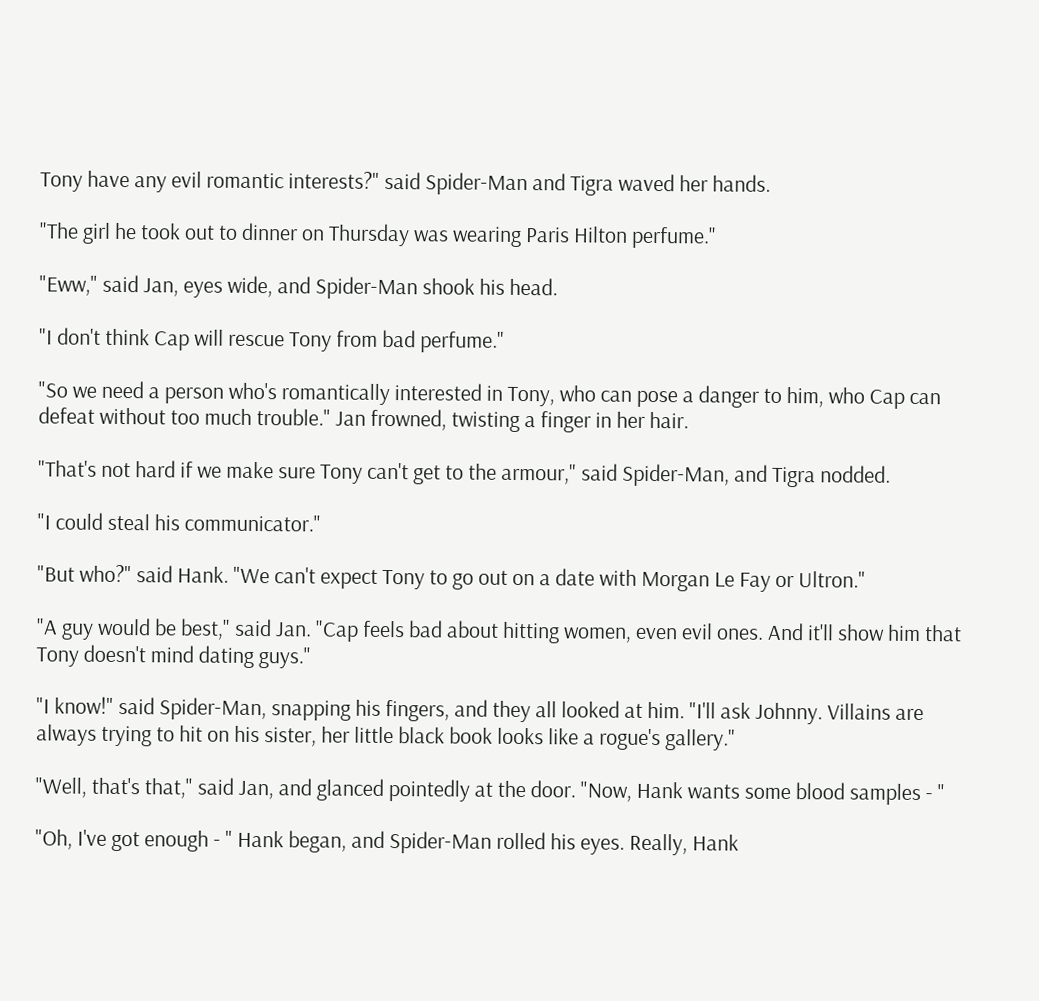Tony have any evil romantic interests?" said Spider-Man and Tigra waved her hands.

"The girl he took out to dinner on Thursday was wearing Paris Hilton perfume."

"Eww," said Jan, eyes wide, and Spider-Man shook his head.

"I don't think Cap will rescue Tony from bad perfume."

"So we need a person who's romantically interested in Tony, who can pose a danger to him, who Cap can defeat without too much trouble." Jan frowned, twisting a finger in her hair.

"That's not hard if we make sure Tony can't get to the armour," said Spider-Man, and Tigra nodded.

"I could steal his communicator."

"But who?" said Hank. "We can't expect Tony to go out on a date with Morgan Le Fay or Ultron."

"A guy would be best," said Jan. "Cap feels bad about hitting women, even evil ones. And it'll show him that Tony doesn't mind dating guys."

"I know!" said Spider-Man, snapping his fingers, and they all looked at him. "I'll ask Johnny. Villains are always trying to hit on his sister, her little black book looks like a rogue's gallery."

"Well, that's that," said Jan, and glanced pointedly at the door. "Now, Hank wants some blood samples - "

"Oh, I've got enough - " Hank began, and Spider-Man rolled his eyes. Really, Hank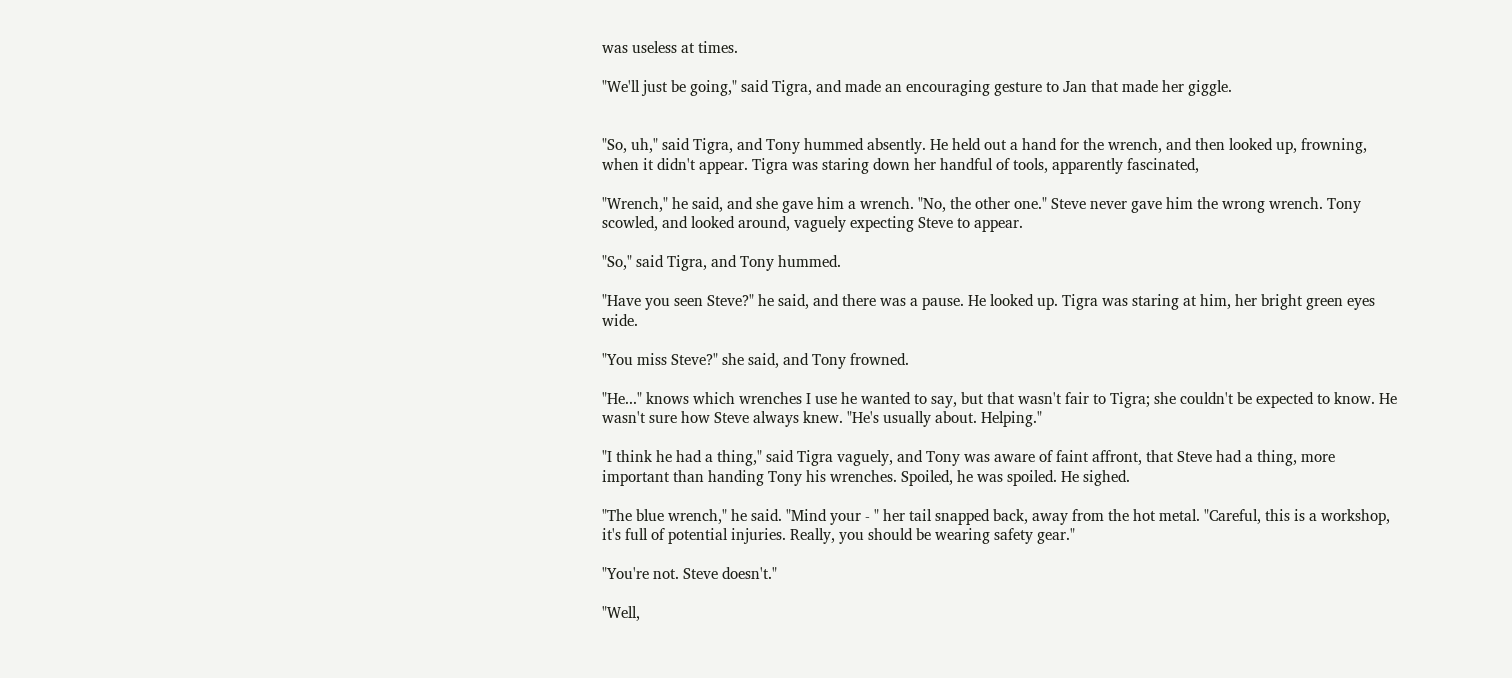was useless at times.

"We'll just be going," said Tigra, and made an encouraging gesture to Jan that made her giggle.


"So, uh," said Tigra, and Tony hummed absently. He held out a hand for the wrench, and then looked up, frowning, when it didn't appear. Tigra was staring down her handful of tools, apparently fascinated,

"Wrench," he said, and she gave him a wrench. "No, the other one." Steve never gave him the wrong wrench. Tony scowled, and looked around, vaguely expecting Steve to appear.

"So," said Tigra, and Tony hummed.

"Have you seen Steve?" he said, and there was a pause. He looked up. Tigra was staring at him, her bright green eyes wide.

"You miss Steve?" she said, and Tony frowned.

"He..." knows which wrenches I use he wanted to say, but that wasn't fair to Tigra; she couldn't be expected to know. He wasn't sure how Steve always knew. "He's usually about. Helping."

"I think he had a thing," said Tigra vaguely, and Tony was aware of faint affront, that Steve had a thing, more important than handing Tony his wrenches. Spoiled, he was spoiled. He sighed.

"The blue wrench," he said. "Mind your - " her tail snapped back, away from the hot metal. "Careful, this is a workshop, it's full of potential injuries. Really, you should be wearing safety gear."

"You're not. Steve doesn't."

"Well,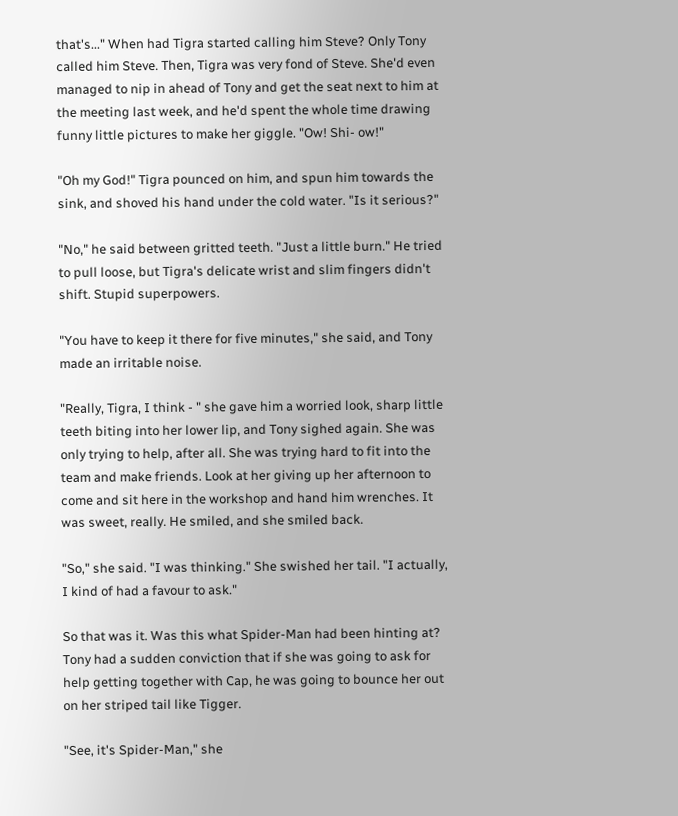that's..." When had Tigra started calling him Steve? Only Tony called him Steve. Then, Tigra was very fond of Steve. She'd even managed to nip in ahead of Tony and get the seat next to him at the meeting last week, and he'd spent the whole time drawing funny little pictures to make her giggle. "Ow! Shi- ow!"

"Oh my God!" Tigra pounced on him, and spun him towards the sink, and shoved his hand under the cold water. "Is it serious?"

"No," he said between gritted teeth. "Just a little burn." He tried to pull loose, but Tigra's delicate wrist and slim fingers didn't shift. Stupid superpowers.

"You have to keep it there for five minutes," she said, and Tony made an irritable noise.

"Really, Tigra, I think - " she gave him a worried look, sharp little teeth biting into her lower lip, and Tony sighed again. She was only trying to help, after all. She was trying hard to fit into the team and make friends. Look at her giving up her afternoon to come and sit here in the workshop and hand him wrenches. It was sweet, really. He smiled, and she smiled back.

"So," she said. "I was thinking." She swished her tail. "I actually, I kind of had a favour to ask."

So that was it. Was this what Spider-Man had been hinting at? Tony had a sudden conviction that if she was going to ask for help getting together with Cap, he was going to bounce her out on her striped tail like Tigger.

"See, it's Spider-Man," she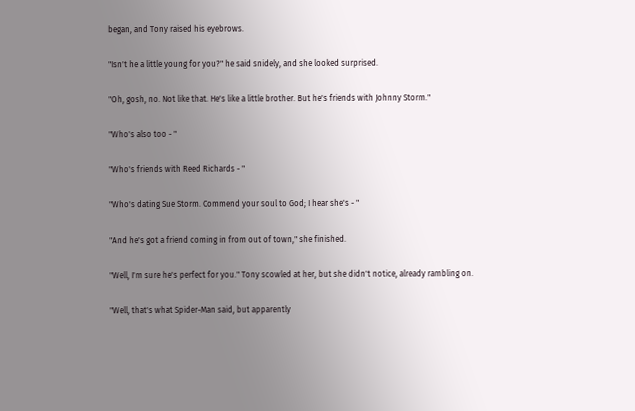began, and Tony raised his eyebrows.

"Isn't he a little young for you?" he said snidely, and she looked surprised.

"Oh, gosh, no. Not like that. He's like a little brother. But he's friends with Johnny Storm."

"Who's also too - "

"Who's friends with Reed Richards - "

"Who's dating Sue Storm. Commend your soul to God; I hear she's - "

"And he's got a friend coming in from out of town," she finished.

"Well, I'm sure he's perfect for you." Tony scowled at her, but she didn't notice, already rambling on.

"Well, that's what Spider-Man said, but apparently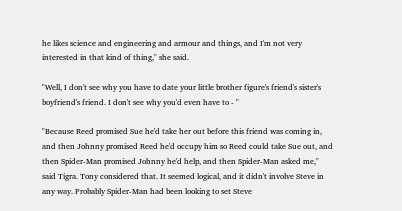he likes science and engineering and armour and things, and I'm not very interested in that kind of thing," she said.

"Well, I don't see why you have to date your little brother figure's friend's sister's boyfriend's friend. I don't see why you'd even have to - "

"Because Reed promised Sue he'd take her out before this friend was coming in, and then Johnny promised Reed he'd occupy him so Reed could take Sue out, and then Spider-Man promised Johnny he'd help, and then Spider-Man asked me," said Tigra. Tony considered that. It seemed logical, and it didn't involve Steve in any way. Probably Spider-Man had been looking to set Steve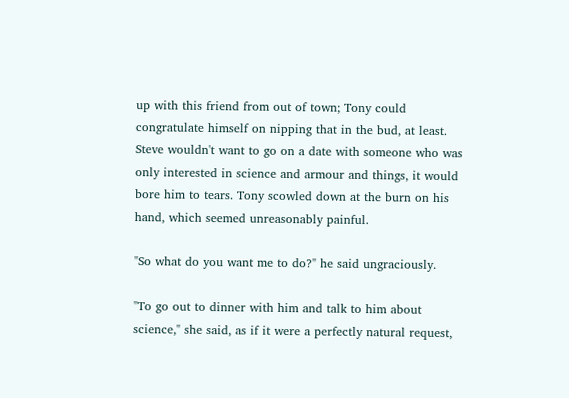up with this friend from out of town; Tony could congratulate himself on nipping that in the bud, at least. Steve wouldn't want to go on a date with someone who was only interested in science and armour and things, it would bore him to tears. Tony scowled down at the burn on his hand, which seemed unreasonably painful.

"So what do you want me to do?" he said ungraciously.

"To go out to dinner with him and talk to him about science," she said, as if it were a perfectly natural request,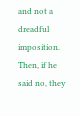and not a dreadful imposition. Then, if he said no, they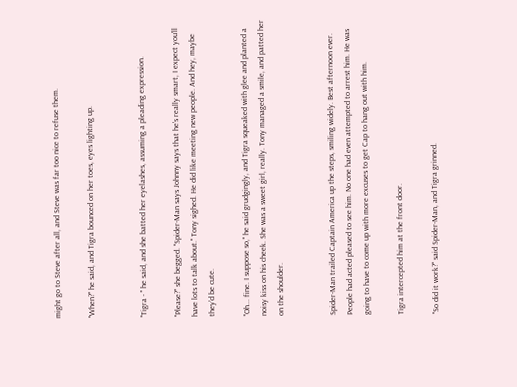might go to Steve after all, and Steve was far too nice to refuse them.

"When?" he said, and Tigra bounced on her toes, eyes lighting up.


"Tigra - " he said, and she batted her eyelashes, assuming a pleading expression.

"Please?" she begged. "Spider-Man says Johnny says that he's really smart, I expect you'll have lots to talk about." Tony sighed. He did like meeting new people. And hey, maybe they'd be cute.

"Oh... fine. I suppose so," he said grudgingly, and Tigra squeaked with glee and planted a noisy kiss on his cheek. She was a sweet girl, really. Tony managed a smile, and patted her on the shoulder.


Spider-Man trailed Captain America up the steps, smiling widely. Best afternoon ever. People had acted pleased to see him. No one had even attempted to arrest him. He was going to have to come up with more excuses to get Cap to hang out with him.

Tigra intercepted him at the front door.

"So did it work?" said Spider-Man, and Tigra grinned.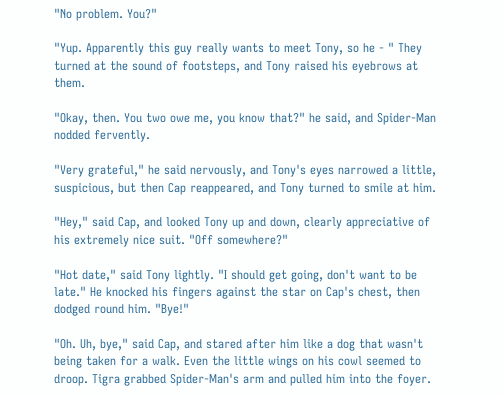"No problem. You?"

"Yup. Apparently this guy really wants to meet Tony, so he - " They turned at the sound of footsteps, and Tony raised his eyebrows at them.

"Okay, then. You two owe me, you know that?" he said, and Spider-Man nodded fervently.

"Very grateful," he said nervously, and Tony's eyes narrowed a little, suspicious, but then Cap reappeared, and Tony turned to smile at him.

"Hey," said Cap, and looked Tony up and down, clearly appreciative of his extremely nice suit. "Off somewhere?"

"Hot date," said Tony lightly. "I should get going, don't want to be late." He knocked his fingers against the star on Cap's chest, then dodged round him. "Bye!"

"Oh. Uh, bye," said Cap, and stared after him like a dog that wasn't being taken for a walk. Even the little wings on his cowl seemed to droop. Tigra grabbed Spider-Man's arm and pulled him into the foyer.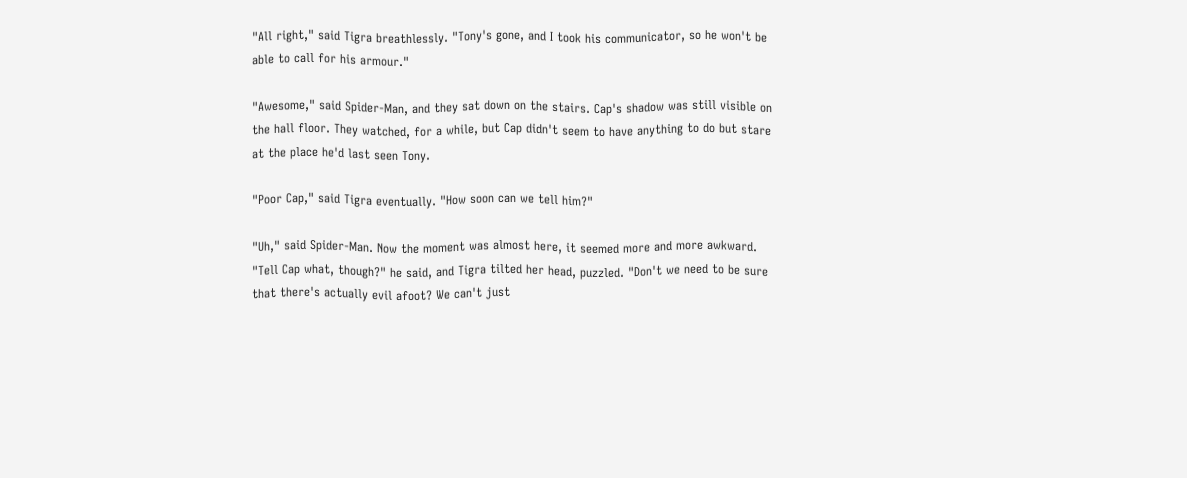"All right," said Tigra breathlessly. "Tony's gone, and I took his communicator, so he won't be able to call for his armour."

"Awesome," said Spider-Man, and they sat down on the stairs. Cap's shadow was still visible on the hall floor. They watched, for a while, but Cap didn't seem to have anything to do but stare at the place he'd last seen Tony.

"Poor Cap," said Tigra eventually. "How soon can we tell him?"

"Uh," said Spider-Man. Now the moment was almost here, it seemed more and more awkward. "Tell Cap what, though?" he said, and Tigra tilted her head, puzzled. "Don't we need to be sure that there's actually evil afoot? We can't just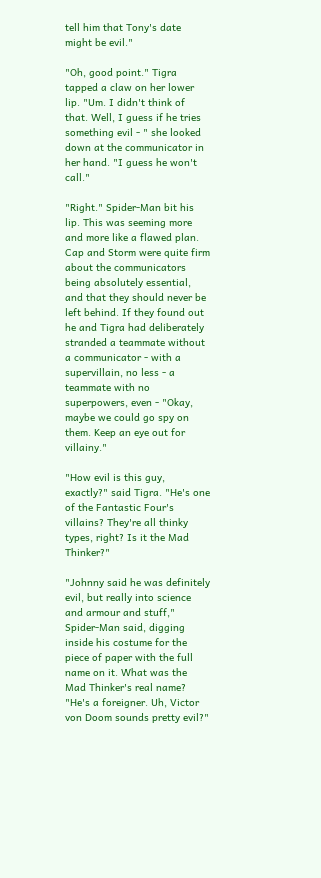tell him that Tony's date might be evil."

"Oh, good point." Tigra tapped a claw on her lower lip. "Um. I didn't think of that. Well, I guess if he tries something evil - " she looked down at the communicator in her hand. "I guess he won't call."

"Right." Spider-Man bit his lip. This was seeming more and more like a flawed plan. Cap and Storm were quite firm about the communicators being absolutely essential, and that they should never be left behind. If they found out he and Tigra had deliberately stranded a teammate without a communicator - with a supervillain, no less - a teammate with no superpowers, even - "Okay, maybe we could go spy on them. Keep an eye out for villainy."

"How evil is this guy, exactly?" said Tigra. "He's one of the Fantastic Four's villains? They're all thinky types, right? Is it the Mad Thinker?"

"Johnny said he was definitely evil, but really into science and armour and stuff," Spider-Man said, digging inside his costume for the piece of paper with the full name on it. What was the Mad Thinker's real name? "He's a foreigner. Uh, Victor von Doom sounds pretty evil?"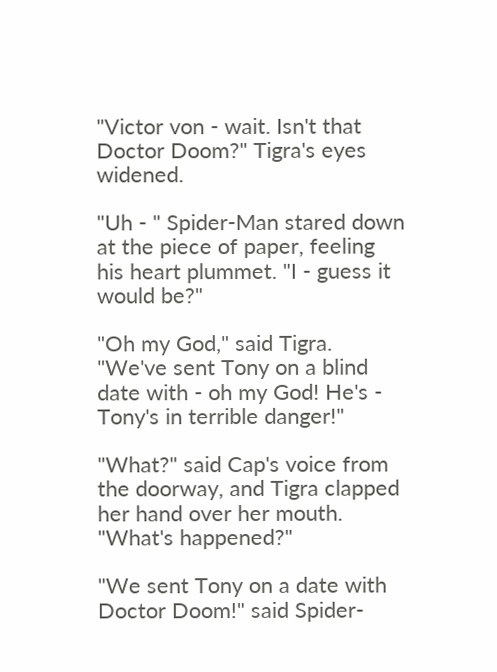"Victor von - wait. Isn't that Doctor Doom?" Tigra's eyes widened.

"Uh - " Spider-Man stared down at the piece of paper, feeling his heart plummet. "I - guess it would be?"

"Oh my God," said Tigra. "We've sent Tony on a blind date with - oh my God! He's - Tony's in terrible danger!"

"What?" said Cap's voice from the doorway, and Tigra clapped her hand over her mouth. "What's happened?"

"We sent Tony on a date with Doctor Doom!" said Spider-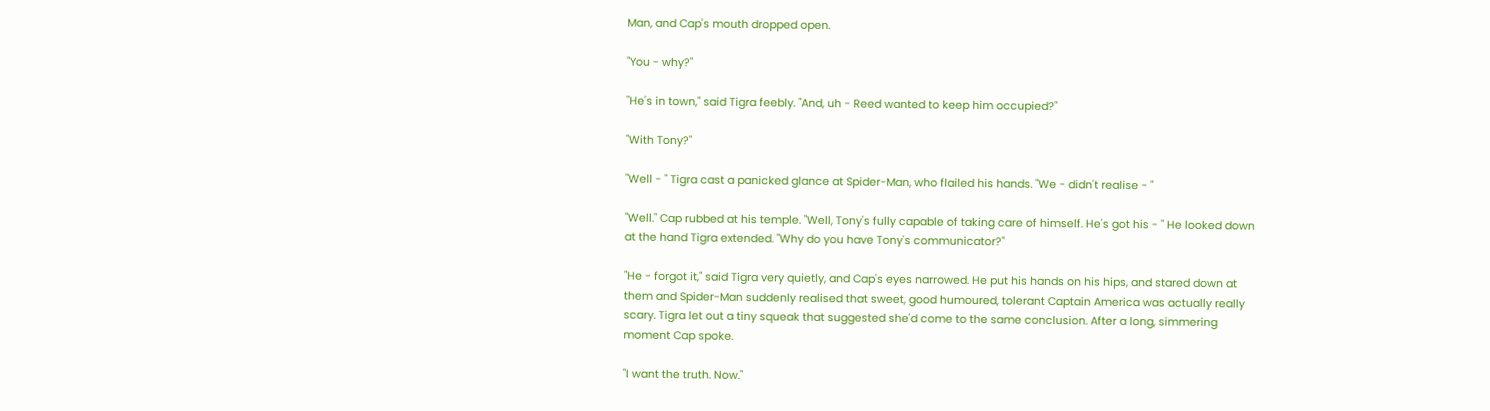Man, and Cap's mouth dropped open.

"You - why?"

"He's in town," said Tigra feebly. "And, uh - Reed wanted to keep him occupied?"

"With Tony?"

"Well - " Tigra cast a panicked glance at Spider-Man, who flailed his hands. "We - didn't realise - "

"Well." Cap rubbed at his temple. "Well, Tony's fully capable of taking care of himself. He's got his - " He looked down at the hand Tigra extended. "Why do you have Tony's communicator?"

"He - forgot it," said Tigra very quietly, and Cap's eyes narrowed. He put his hands on his hips, and stared down at them and Spider-Man suddenly realised that sweet, good humoured, tolerant Captain America was actually really scary. Tigra let out a tiny squeak that suggested she'd come to the same conclusion. After a long, simmering moment Cap spoke.

"I want the truth. Now."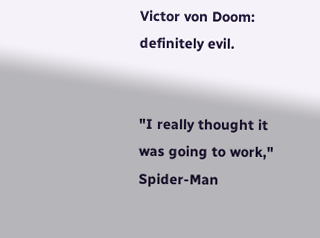Victor von Doom: definitely evil.


"I really thought it was going to work," Spider-Man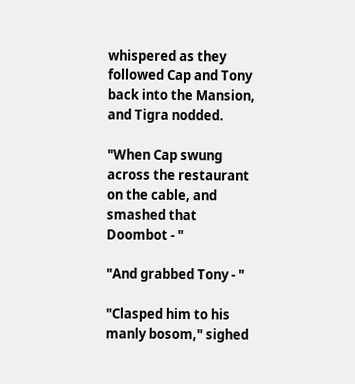whispered as they followed Cap and Tony back into the Mansion, and Tigra nodded.

"When Cap swung across the restaurant on the cable, and smashed that Doombot - "

"And grabbed Tony - "

"Clasped him to his manly bosom," sighed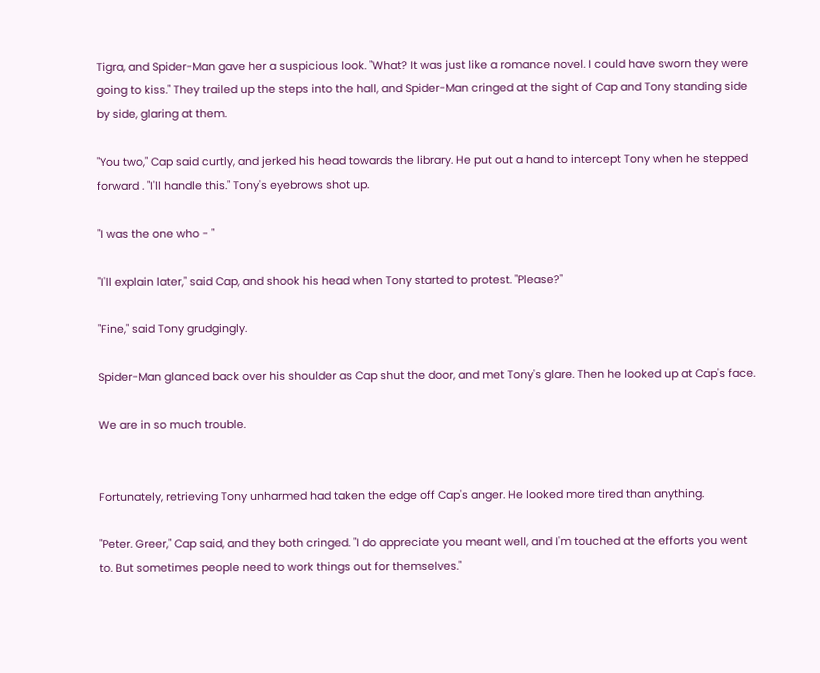Tigra, and Spider-Man gave her a suspicious look. "What? It was just like a romance novel. I could have sworn they were going to kiss." They trailed up the steps into the hall, and Spider-Man cringed at the sight of Cap and Tony standing side by side, glaring at them.

"You two," Cap said curtly, and jerked his head towards the library. He put out a hand to intercept Tony when he stepped forward . "I'll handle this." Tony's eyebrows shot up.

"I was the one who - "

"I'll explain later," said Cap, and shook his head when Tony started to protest. "Please?"

"Fine," said Tony grudgingly.

Spider-Man glanced back over his shoulder as Cap shut the door, and met Tony's glare. Then he looked up at Cap's face.

We are in so much trouble.


Fortunately, retrieving Tony unharmed had taken the edge off Cap's anger. He looked more tired than anything.

"Peter. Greer," Cap said, and they both cringed. "I do appreciate you meant well, and I'm touched at the efforts you went to. But sometimes people need to work things out for themselves."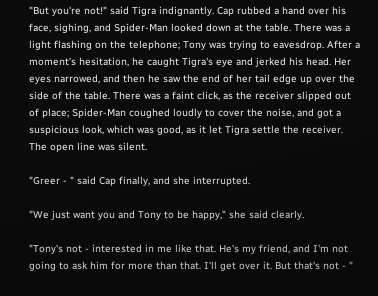"But you're not!" said Tigra indignantly. Cap rubbed a hand over his face, sighing, and Spider-Man looked down at the table. There was a light flashing on the telephone; Tony was trying to eavesdrop. After a moment's hesitation, he caught Tigra's eye and jerked his head. Her eyes narrowed, and then he saw the end of her tail edge up over the side of the table. There was a faint click, as the receiver slipped out of place; Spider-Man coughed loudly to cover the noise, and got a suspicious look, which was good, as it let Tigra settle the receiver. The open line was silent.

"Greer - " said Cap finally, and she interrupted.

"We just want you and Tony to be happy," she said clearly.

"Tony's not - interested in me like that. He's my friend, and I'm not going to ask him for more than that. I'll get over it. But that's not - "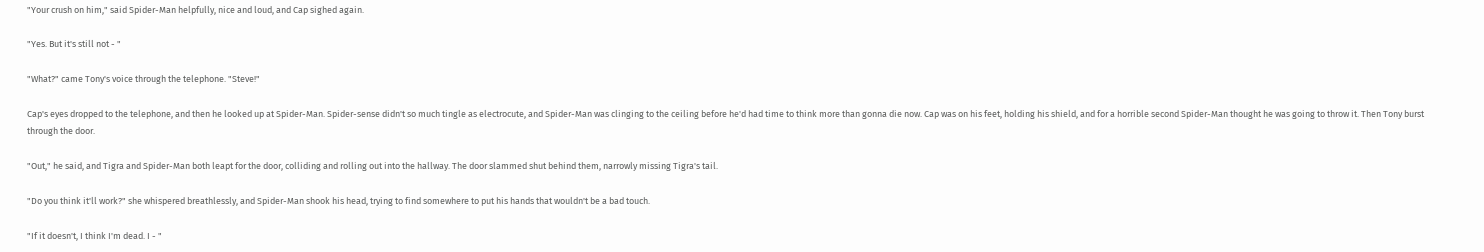"Your crush on him," said Spider-Man helpfully, nice and loud, and Cap sighed again.

"Yes. But it's still not - "

"What?" came Tony's voice through the telephone. "Steve!"

Cap's eyes dropped to the telephone, and then he looked up at Spider-Man. Spider-sense didn't so much tingle as electrocute, and Spider-Man was clinging to the ceiling before he'd had time to think more than gonna die now. Cap was on his feet, holding his shield, and for a horrible second Spider-Man thought he was going to throw it. Then Tony burst through the door.

"Out," he said, and Tigra and Spider-Man both leapt for the door, colliding and rolling out into the hallway. The door slammed shut behind them, narrowly missing Tigra's tail.

"Do you think it'll work?" she whispered breathlessly, and Spider-Man shook his head, trying to find somewhere to put his hands that wouldn't be a bad touch.

"If it doesn't, I think I'm dead. I - "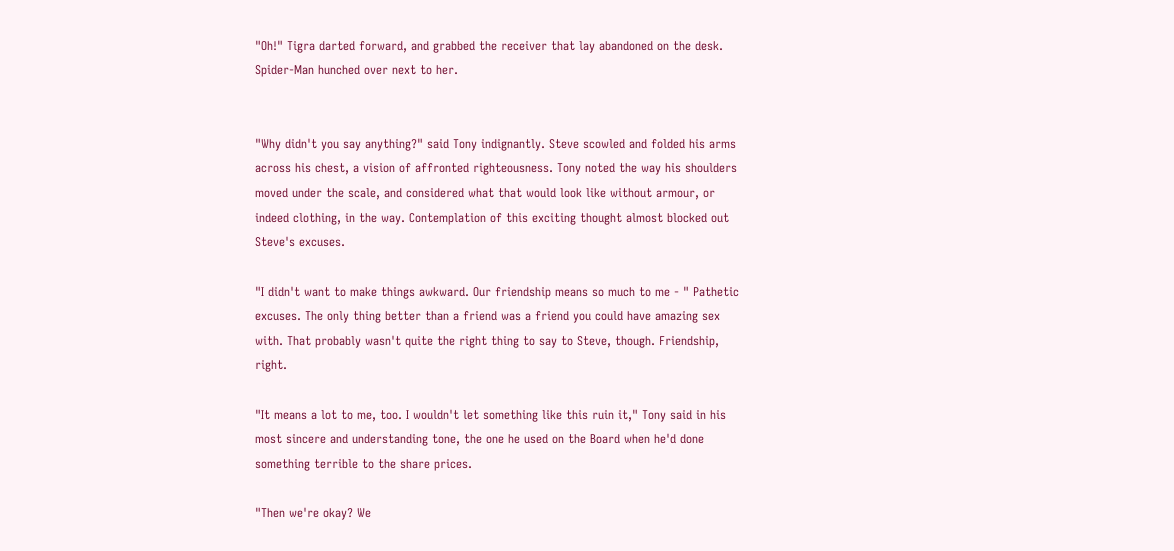"Oh!" Tigra darted forward, and grabbed the receiver that lay abandoned on the desk. Spider-Man hunched over next to her.


"Why didn't you say anything?" said Tony indignantly. Steve scowled and folded his arms across his chest, a vision of affronted righteousness. Tony noted the way his shoulders moved under the scale, and considered what that would look like without armour, or indeed clothing, in the way. Contemplation of this exciting thought almost blocked out Steve's excuses.

"I didn't want to make things awkward. Our friendship means so much to me - " Pathetic excuses. The only thing better than a friend was a friend you could have amazing sex with. That probably wasn't quite the right thing to say to Steve, though. Friendship, right.

"It means a lot to me, too. I wouldn't let something like this ruin it," Tony said in his most sincere and understanding tone, the one he used on the Board when he'd done something terrible to the share prices.

"Then we're okay? We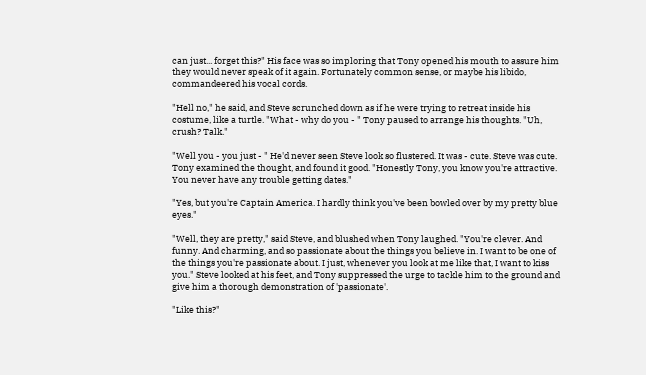can just... forget this?" His face was so imploring that Tony opened his mouth to assure him they would never speak of it again. Fortunately common sense, or maybe his libido, commandeered his vocal cords.

"Hell no," he said, and Steve scrunched down as if he were trying to retreat inside his costume, like a turtle. "What - why do you - " Tony paused to arrange his thoughts. "Uh, crush? Talk."

"Well you - you just - " He'd never seen Steve look so flustered. It was - cute. Steve was cute. Tony examined the thought, and found it good. "Honestly Tony, you know you're attractive. You never have any trouble getting dates."

"Yes, but you're Captain America. I hardly think you've been bowled over by my pretty blue eyes."

"Well, they are pretty," said Steve, and blushed when Tony laughed. "You're clever. And funny. And charming, and so passionate about the things you believe in. I want to be one of the things you're passionate about. I just, whenever you look at me like that, I want to kiss you." Steve looked at his feet, and Tony suppressed the urge to tackle him to the ground and give him a thorough demonstration of 'passionate'.

"Like this?"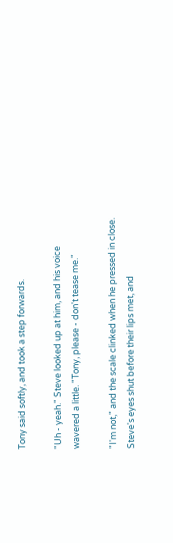Tony said softly, and took a step forwards.

"Uh - yeah." Steve looked up at him, and his voice wavered a little. "Tony, please - don't tease me."

"I'm not," and the scale clinked when he pressed in close. Steve's eyes shut before their lips met, and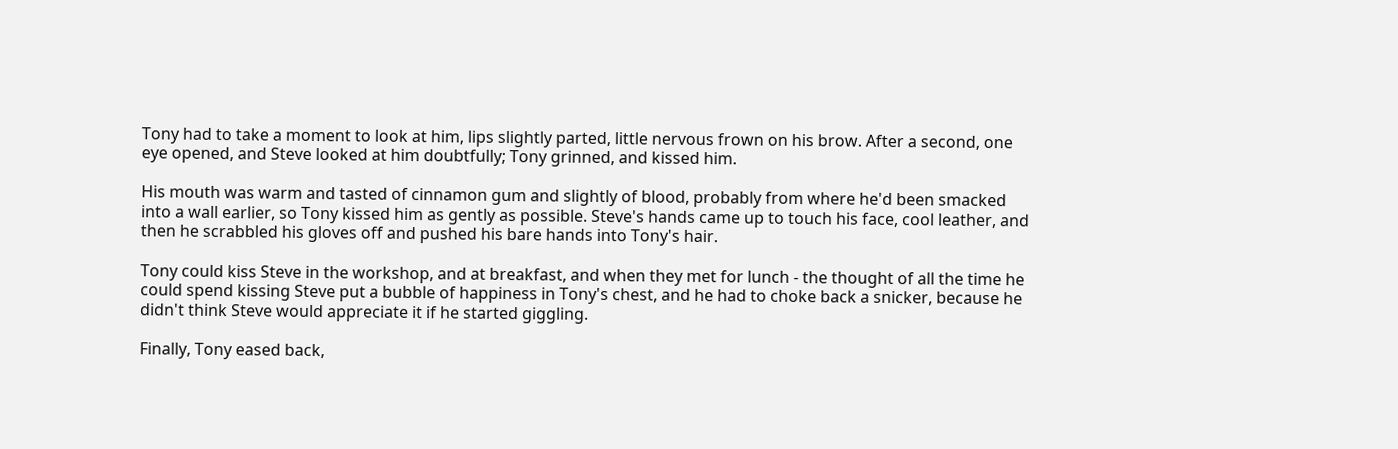Tony had to take a moment to look at him, lips slightly parted, little nervous frown on his brow. After a second, one eye opened, and Steve looked at him doubtfully; Tony grinned, and kissed him.

His mouth was warm and tasted of cinnamon gum and slightly of blood, probably from where he'd been smacked into a wall earlier, so Tony kissed him as gently as possible. Steve's hands came up to touch his face, cool leather, and then he scrabbled his gloves off and pushed his bare hands into Tony's hair.

Tony could kiss Steve in the workshop, and at breakfast, and when they met for lunch - the thought of all the time he could spend kissing Steve put a bubble of happiness in Tony's chest, and he had to choke back a snicker, because he didn't think Steve would appreciate it if he started giggling.

Finally, Tony eased back,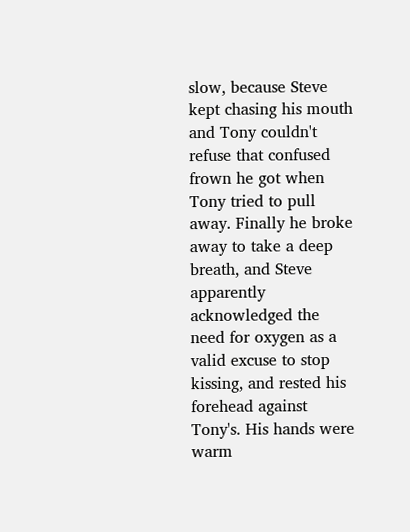slow, because Steve kept chasing his mouth and Tony couldn't refuse that confused frown he got when Tony tried to pull away. Finally he broke away to take a deep breath, and Steve apparently acknowledged the need for oxygen as a valid excuse to stop kissing, and rested his forehead against Tony's. His hands were warm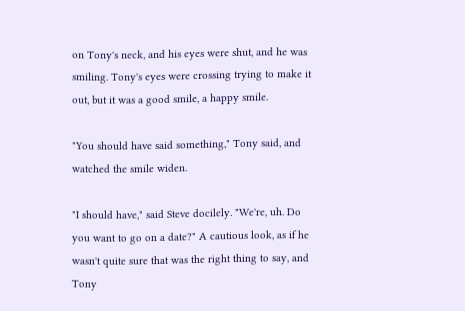on Tony's neck, and his eyes were shut, and he was smiling. Tony's eyes were crossing trying to make it out, but it was a good smile, a happy smile.

"You should have said something," Tony said, and watched the smile widen.

"I should have," said Steve docilely. "We're, uh. Do you want to go on a date?" A cautious look, as if he wasn't quite sure that was the right thing to say, and Tony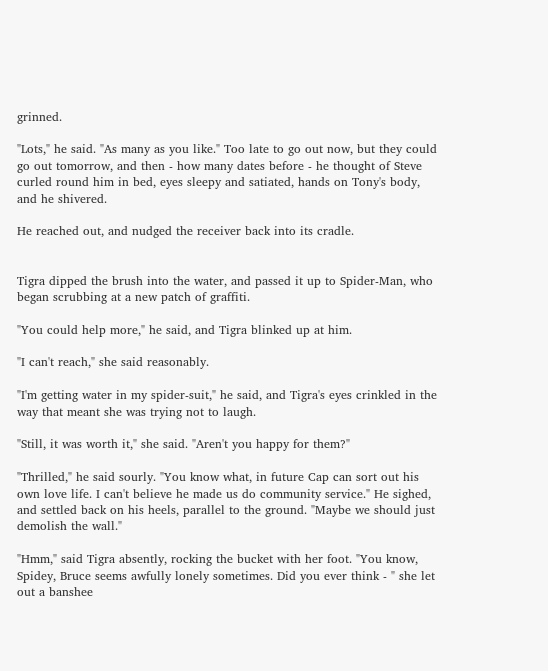grinned.

"Lots," he said. "As many as you like." Too late to go out now, but they could go out tomorrow, and then - how many dates before - he thought of Steve curled round him in bed, eyes sleepy and satiated, hands on Tony's body, and he shivered.

He reached out, and nudged the receiver back into its cradle.


Tigra dipped the brush into the water, and passed it up to Spider-Man, who began scrubbing at a new patch of graffiti.

"You could help more," he said, and Tigra blinked up at him.

"I can't reach," she said reasonably.

"I'm getting water in my spider-suit," he said, and Tigra's eyes crinkled in the way that meant she was trying not to laugh.

"Still, it was worth it," she said. "Aren't you happy for them?"

"Thrilled," he said sourly. "You know what, in future Cap can sort out his own love life. I can't believe he made us do community service." He sighed, and settled back on his heels, parallel to the ground. "Maybe we should just demolish the wall."

"Hmm," said Tigra absently, rocking the bucket with her foot. "You know, Spidey, Bruce seems awfully lonely sometimes. Did you ever think - " she let out a banshee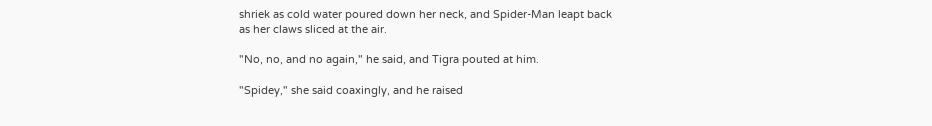shriek as cold water poured down her neck, and Spider-Man leapt back as her claws sliced at the air.

"No, no, and no again," he said, and Tigra pouted at him.

"Spidey," she said coaxingly, and he raised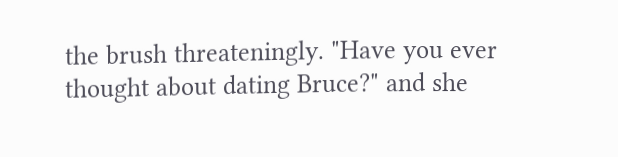the brush threateningly. "Have you ever thought about dating Bruce?" and she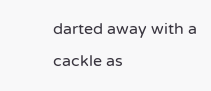darted away with a cackle as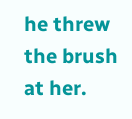he threw the brush at her.